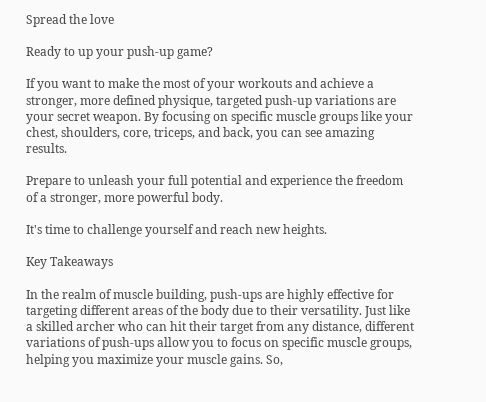Spread the love

Ready to up your push-up game?

If you want to make the most of your workouts and achieve a stronger, more defined physique, targeted push-up variations are your secret weapon. By focusing on specific muscle groups like your chest, shoulders, core, triceps, and back, you can see amazing results.

Prepare to unleash your full potential and experience the freedom of a stronger, more powerful body.

It's time to challenge yourself and reach new heights.

Key Takeaways

In the realm of muscle building, push-ups are highly effective for targeting different areas of the body due to their versatility. Just like a skilled archer who can hit their target from any distance, different variations of push-ups allow you to focus on specific muscle groups, helping you maximize your muscle gains. So,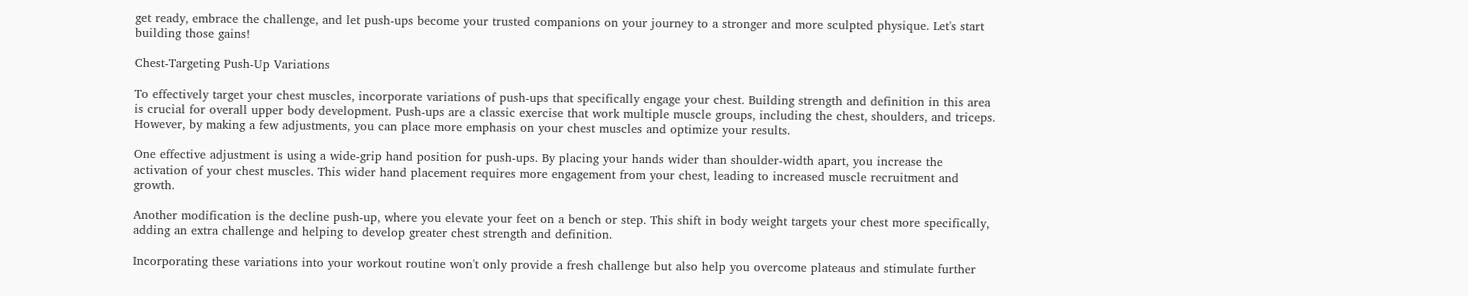get ready, embrace the challenge, and let push-ups become your trusted companions on your journey to a stronger and more sculpted physique. Let's start building those gains!

Chest-Targeting Push-Up Variations

To effectively target your chest muscles, incorporate variations of push-ups that specifically engage your chest. Building strength and definition in this area is crucial for overall upper body development. Push-ups are a classic exercise that work multiple muscle groups, including the chest, shoulders, and triceps. However, by making a few adjustments, you can place more emphasis on your chest muscles and optimize your results.

One effective adjustment is using a wide-grip hand position for push-ups. By placing your hands wider than shoulder-width apart, you increase the activation of your chest muscles. This wider hand placement requires more engagement from your chest, leading to increased muscle recruitment and growth.

Another modification is the decline push-up, where you elevate your feet on a bench or step. This shift in body weight targets your chest more specifically, adding an extra challenge and helping to develop greater chest strength and definition.

Incorporating these variations into your workout routine won't only provide a fresh challenge but also help you overcome plateaus and stimulate further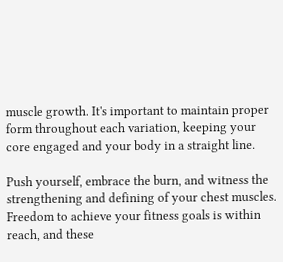muscle growth. It's important to maintain proper form throughout each variation, keeping your core engaged and your body in a straight line.

Push yourself, embrace the burn, and witness the strengthening and defining of your chest muscles. Freedom to achieve your fitness goals is within reach, and these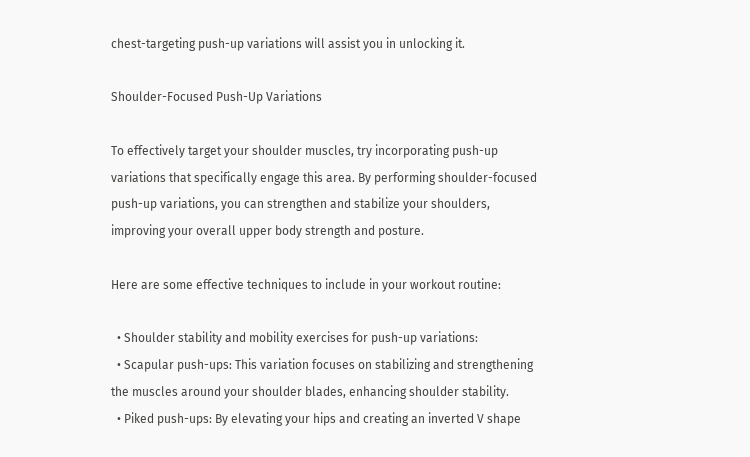chest-targeting push-up variations will assist you in unlocking it.

Shoulder-Focused Push-Up Variations

To effectively target your shoulder muscles, try incorporating push-up variations that specifically engage this area. By performing shoulder-focused push-up variations, you can strengthen and stabilize your shoulders, improving your overall upper body strength and posture.

Here are some effective techniques to include in your workout routine:

  • Shoulder stability and mobility exercises for push-up variations:
  • Scapular push-ups: This variation focuses on stabilizing and strengthening the muscles around your shoulder blades, enhancing shoulder stability.
  • Piked push-ups: By elevating your hips and creating an inverted V shape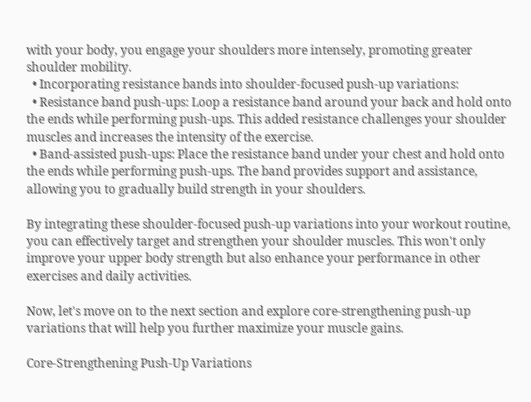with your body, you engage your shoulders more intensely, promoting greater shoulder mobility.
  • Incorporating resistance bands into shoulder-focused push-up variations:
  • Resistance band push-ups: Loop a resistance band around your back and hold onto the ends while performing push-ups. This added resistance challenges your shoulder muscles and increases the intensity of the exercise.
  • Band-assisted push-ups: Place the resistance band under your chest and hold onto the ends while performing push-ups. The band provides support and assistance, allowing you to gradually build strength in your shoulders.

By integrating these shoulder-focused push-up variations into your workout routine, you can effectively target and strengthen your shoulder muscles. This won't only improve your upper body strength but also enhance your performance in other exercises and daily activities.

Now, let's move on to the next section and explore core-strengthening push-up variations that will help you further maximize your muscle gains.

Core-Strengthening Push-Up Variations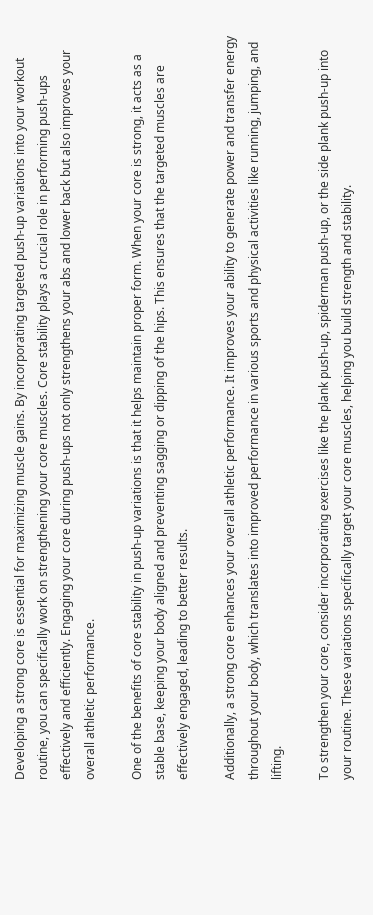Developing a strong core is essential for maximizing muscle gains. By incorporating targeted push-up variations into your workout routine, you can specifically work on strengthening your core muscles. Core stability plays a crucial role in performing push-ups effectively and efficiently. Engaging your core during push-ups not only strengthens your abs and lower back but also improves your overall athletic performance.

One of the benefits of core stability in push-up variations is that it helps maintain proper form. When your core is strong, it acts as a stable base, keeping your body aligned and preventing sagging or dipping of the hips. This ensures that the targeted muscles are effectively engaged, leading to better results.

Additionally, a strong core enhances your overall athletic performance. It improves your ability to generate power and transfer energy throughout your body, which translates into improved performance in various sports and physical activities like running, jumping, and lifting.

To strengthen your core, consider incorporating exercises like the plank push-up, spiderman push-up, or the side plank push-up into your routine. These variations specifically target your core muscles, helping you build strength and stability.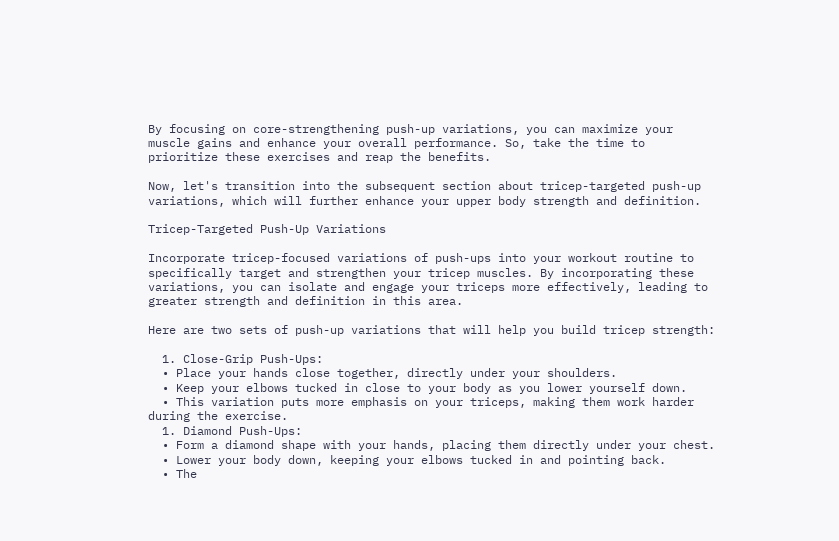By focusing on core-strengthening push-up variations, you can maximize your muscle gains and enhance your overall performance. So, take the time to prioritize these exercises and reap the benefits.

Now, let's transition into the subsequent section about tricep-targeted push-up variations, which will further enhance your upper body strength and definition.

Tricep-Targeted Push-Up Variations

Incorporate tricep-focused variations of push-ups into your workout routine to specifically target and strengthen your tricep muscles. By incorporating these variations, you can isolate and engage your triceps more effectively, leading to greater strength and definition in this area.

Here are two sets of push-up variations that will help you build tricep strength:

  1. Close-Grip Push-Ups:
  • Place your hands close together, directly under your shoulders.
  • Keep your elbows tucked in close to your body as you lower yourself down.
  • This variation puts more emphasis on your triceps, making them work harder during the exercise.
  1. Diamond Push-Ups:
  • Form a diamond shape with your hands, placing them directly under your chest.
  • Lower your body down, keeping your elbows tucked in and pointing back.
  • The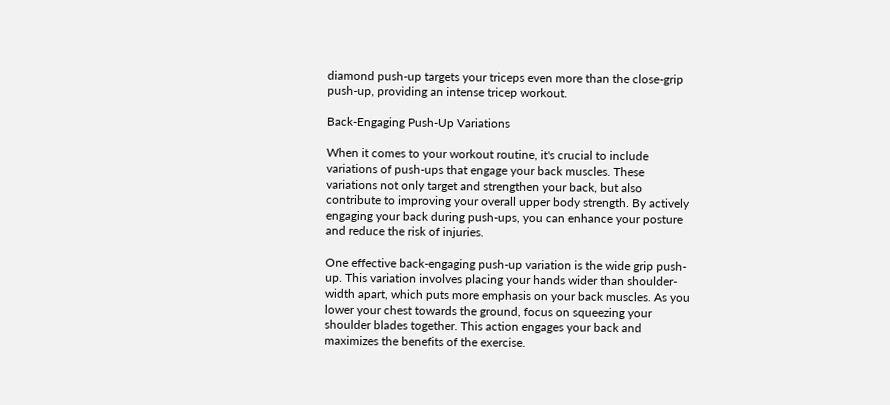diamond push-up targets your triceps even more than the close-grip push-up, providing an intense tricep workout.

Back-Engaging Push-Up Variations

When it comes to your workout routine, it's crucial to include variations of push-ups that engage your back muscles. These variations not only target and strengthen your back, but also contribute to improving your overall upper body strength. By actively engaging your back during push-ups, you can enhance your posture and reduce the risk of injuries.

One effective back-engaging push-up variation is the wide grip push-up. This variation involves placing your hands wider than shoulder-width apart, which puts more emphasis on your back muscles. As you lower your chest towards the ground, focus on squeezing your shoulder blades together. This action engages your back and maximizes the benefits of the exercise.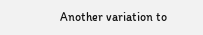Another variation to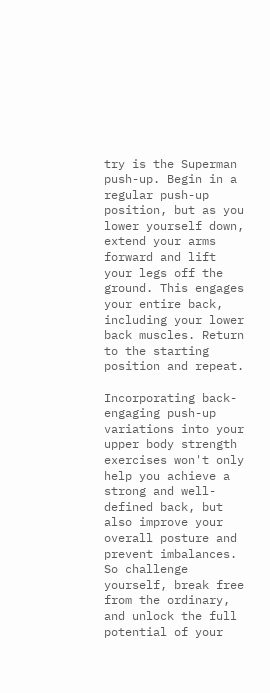try is the Superman push-up. Begin in a regular push-up position, but as you lower yourself down, extend your arms forward and lift your legs off the ground. This engages your entire back, including your lower back muscles. Return to the starting position and repeat.

Incorporating back-engaging push-up variations into your upper body strength exercises won't only help you achieve a strong and well-defined back, but also improve your overall posture and prevent imbalances. So challenge yourself, break free from the ordinary, and unlock the full potential of your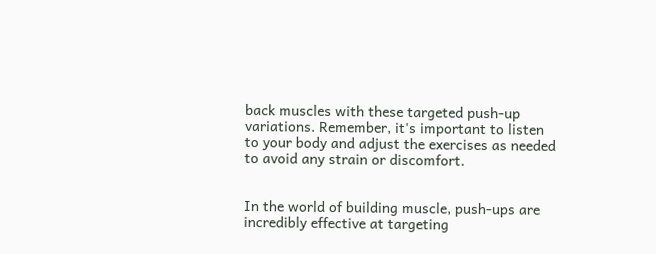back muscles with these targeted push-up variations. Remember, it's important to listen to your body and adjust the exercises as needed to avoid any strain or discomfort.


In the world of building muscle, push-ups are incredibly effective at targeting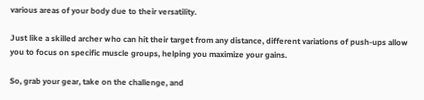various areas of your body due to their versatility.

Just like a skilled archer who can hit their target from any distance, different variations of push-ups allow you to focus on specific muscle groups, helping you maximize your gains.

So, grab your gear, take on the challenge, and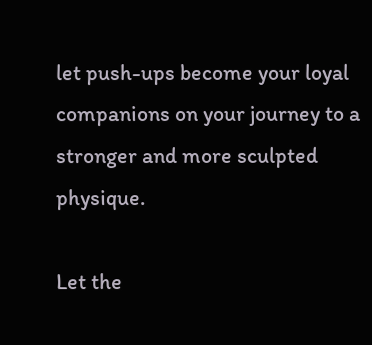let push-ups become your loyal companions on your journey to a stronger and more sculpted physique.

Let the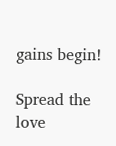gains begin!

Spread the love